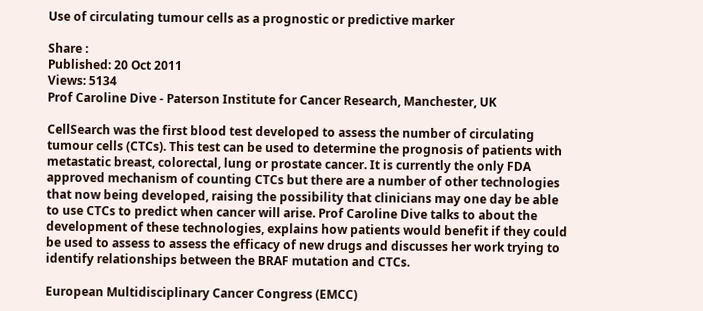Use of circulating tumour cells as a prognostic or predictive marker

Share :
Published: 20 Oct 2011
Views: 5134
Prof Caroline Dive - Paterson Institute for Cancer Research, Manchester, UK

CellSearch was the first blood test developed to assess the number of circulating tumour cells (CTCs). This test can be used to determine the prognosis of patients with metastatic breast, colorectal, lung or prostate cancer. It is currently the only FDA approved mechanism of counting CTCs but there are a number of other technologies that now being developed, raising the possibility that clinicians may one day be able to use CTCs to predict when cancer will arise. Prof Caroline Dive talks to about the development of these technologies, explains how patients would benefit if they could be used to assess to assess the efficacy of new drugs and discusses her work trying to identify relationships between the BRAF mutation and CTCs.

European Multidisciplinary Cancer Congress (EMCC)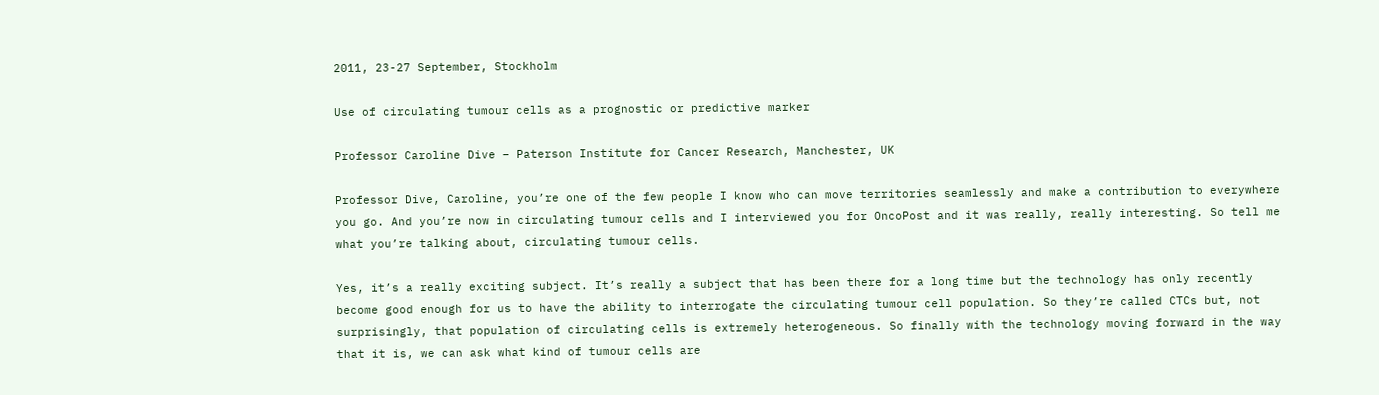2011, 23-27 September, Stockholm

Use of circulating tumour cells as a prognostic or predictive marker

Professor Caroline Dive – Paterson Institute for Cancer Research, Manchester, UK

Professor Dive, Caroline, you’re one of the few people I know who can move territories seamlessly and make a contribution to everywhere you go. And you’re now in circulating tumour cells and I interviewed you for OncoPost and it was really, really interesting. So tell me what you’re talking about, circulating tumour cells.

Yes, it’s a really exciting subject. It’s really a subject that has been there for a long time but the technology has only recently become good enough for us to have the ability to interrogate the circulating tumour cell population. So they’re called CTCs but, not surprisingly, that population of circulating cells is extremely heterogeneous. So finally with the technology moving forward in the way that it is, we can ask what kind of tumour cells are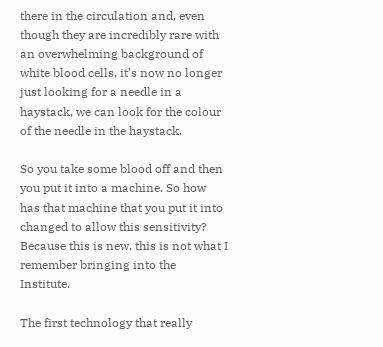there in the circulation and, even though they are incredibly rare with an overwhelming background of white blood cells, it’s now no longer just looking for a needle in a haystack, we can look for the colour of the needle in the haystack.

So you take some blood off and then you put it into a machine. So how has that machine that you put it into changed to allow this sensitivity? Because this is new, this is not what I remember bringing into the Institute.

The first technology that really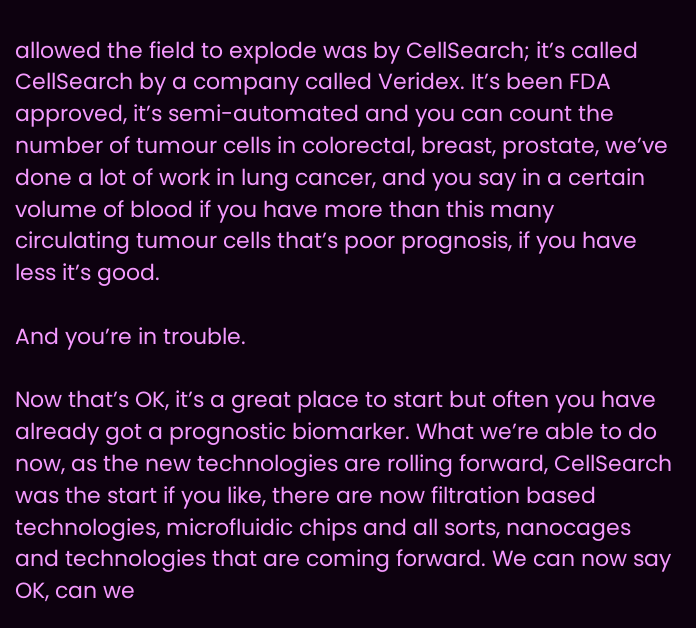allowed the field to explode was by CellSearch; it’s called CellSearch by a company called Veridex. It’s been FDA approved, it’s semi-automated and you can count the number of tumour cells in colorectal, breast, prostate, we’ve done a lot of work in lung cancer, and you say in a certain volume of blood if you have more than this many circulating tumour cells that’s poor prognosis, if you have less it’s good.

And you’re in trouble.

Now that’s OK, it’s a great place to start but often you have already got a prognostic biomarker. What we’re able to do now, as the new technologies are rolling forward, CellSearch was the start if you like, there are now filtration based technologies, microfluidic chips and all sorts, nanocages and technologies that are coming forward. We can now say OK, can we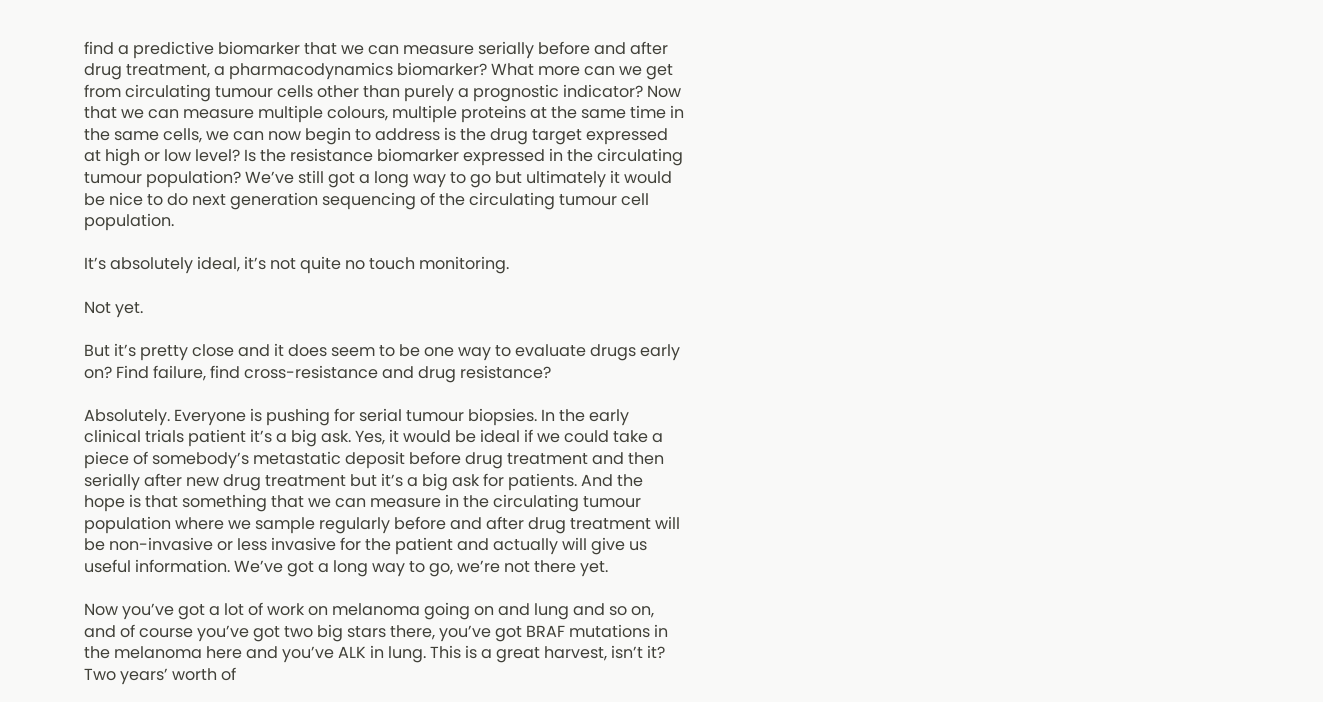find a predictive biomarker that we can measure serially before and after drug treatment, a pharmacodynamics biomarker? What more can we get from circulating tumour cells other than purely a prognostic indicator? Now that we can measure multiple colours, multiple proteins at the same time in the same cells, we can now begin to address is the drug target expressed at high or low level? Is the resistance biomarker expressed in the circulating tumour population? We’ve still got a long way to go but ultimately it would be nice to do next generation sequencing of the circulating tumour cell population.

It’s absolutely ideal, it’s not quite no touch monitoring.

Not yet.

But it’s pretty close and it does seem to be one way to evaluate drugs early on? Find failure, find cross-resistance and drug resistance?

Absolutely. Everyone is pushing for serial tumour biopsies. In the early clinical trials patient it’s a big ask. Yes, it would be ideal if we could take a piece of somebody’s metastatic deposit before drug treatment and then serially after new drug treatment but it’s a big ask for patients. And the hope is that something that we can measure in the circulating tumour population where we sample regularly before and after drug treatment will be non-invasive or less invasive for the patient and actually will give us useful information. We’ve got a long way to go, we’re not there yet.

Now you’ve got a lot of work on melanoma going on and lung and so on, and of course you’ve got two big stars there, you’ve got BRAF mutations in the melanoma here and you’ve ALK in lung. This is a great harvest, isn’t it? Two years’ worth of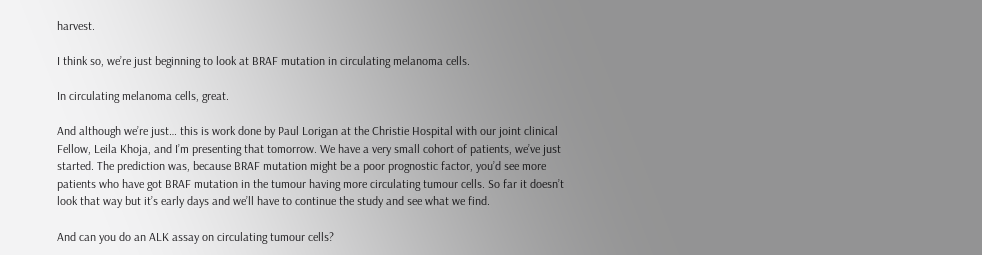harvest.

I think so, we’re just beginning to look at BRAF mutation in circulating melanoma cells.

In circulating melanoma cells, great.

And although we’re just… this is work done by Paul Lorigan at the Christie Hospital with our joint clinical Fellow, Leila Khoja, and I’m presenting that tomorrow. We have a very small cohort of patients, we’ve just started. The prediction was, because BRAF mutation might be a poor prognostic factor, you’d see more patients who have got BRAF mutation in the tumour having more circulating tumour cells. So far it doesn’t look that way but it’s early days and we’ll have to continue the study and see what we find.

And can you do an ALK assay on circulating tumour cells?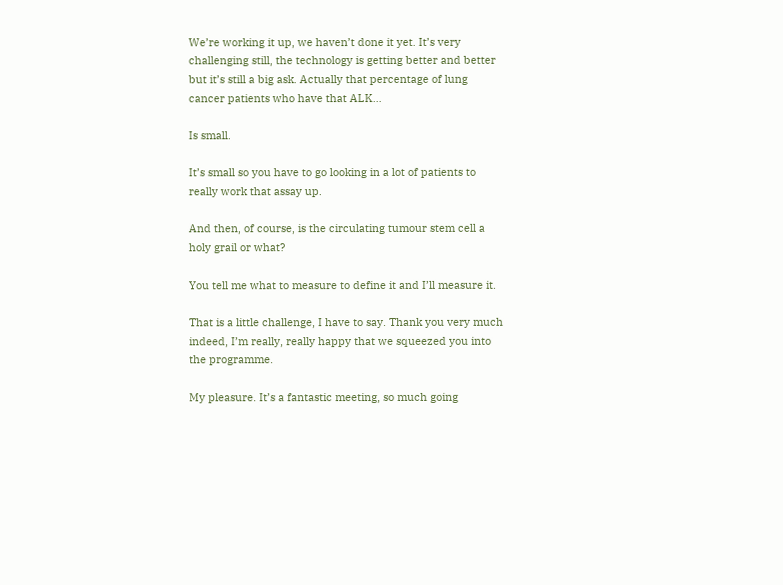We’re working it up, we haven’t done it yet. It’s very challenging still, the technology is getting better and better but it’s still a big ask. Actually that percentage of lung cancer patients who have that ALK…

Is small.

It’s small so you have to go looking in a lot of patients to really work that assay up.

And then, of course, is the circulating tumour stem cell a holy grail or what?

You tell me what to measure to define it and I’ll measure it.

That is a little challenge, I have to say. Thank you very much indeed, I’m really, really happy that we squeezed you into the programme.

My pleasure. It’s a fantastic meeting, so much going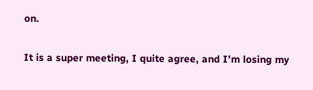on.

It is a super meeting, I quite agree, and I’m losing my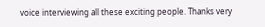voice interviewing all these exciting people. Thanks very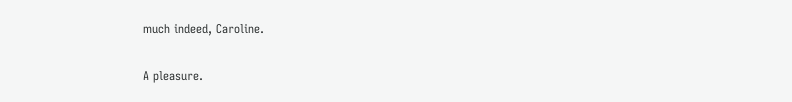much indeed, Caroline.

A pleasure.